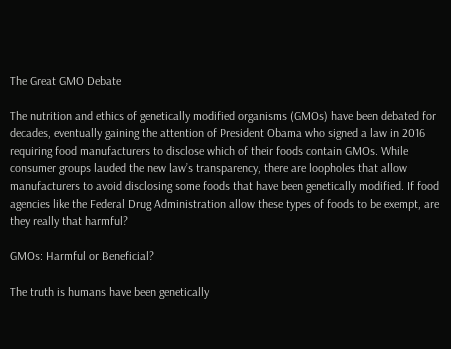The Great GMO Debate

The nutrition and ethics of genetically modified organisms (GMOs) have been debated for decades, eventually gaining the attention of President Obama who signed a law in 2016 requiring food manufacturers to disclose which of their foods contain GMOs. While consumer groups lauded the new law’s transparency, there are loopholes that allow manufacturers to avoid disclosing some foods that have been genetically modified. If food agencies like the Federal Drug Administration allow these types of foods to be exempt, are they really that harmful?

GMOs: Harmful or Beneficial?

The truth is humans have been genetically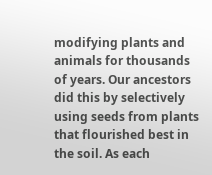modifying plants and animals for thousands of years. Our ancestors did this by selectively using seeds from plants that flourished best in the soil. As each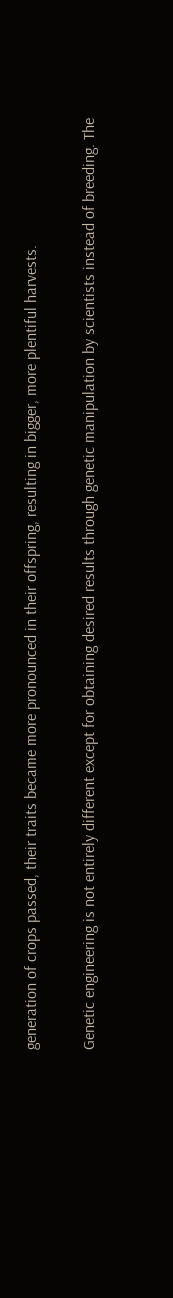generation of crops passed, their traits became more pronounced in their offspring, resulting in bigger, more plentiful harvests.

Genetic engineering is not entirely different except for obtaining desired results through genetic manipulation by scientists instead of breeding. The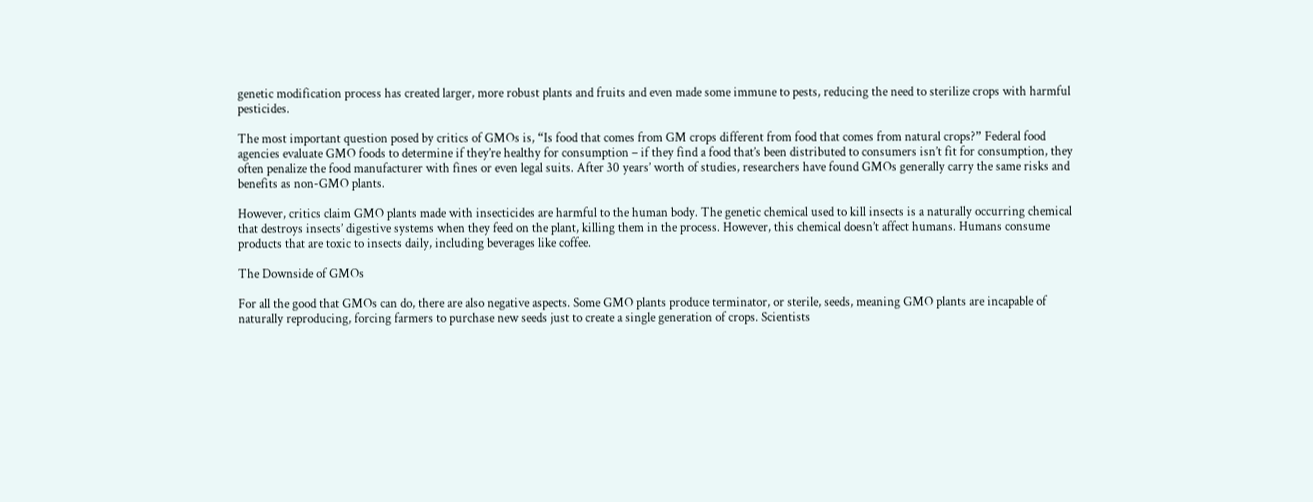genetic modification process has created larger, more robust plants and fruits and even made some immune to pests, reducing the need to sterilize crops with harmful pesticides.

The most important question posed by critics of GMOs is, “Is food that comes from GM crops different from food that comes from natural crops?” Federal food agencies evaluate GMO foods to determine if they’re healthy for consumption – if they find a food that’s been distributed to consumers isn’t fit for consumption, they often penalize the food manufacturer with fines or even legal suits. After 30 years’ worth of studies, researchers have found GMOs generally carry the same risks and benefits as non-GMO plants.

However, critics claim GMO plants made with insecticides are harmful to the human body. The genetic chemical used to kill insects is a naturally occurring chemical that destroys insects’ digestive systems when they feed on the plant, killing them in the process. However, this chemical doesn’t affect humans. Humans consume products that are toxic to insects daily, including beverages like coffee.

The Downside of GMOs

For all the good that GMOs can do, there are also negative aspects. Some GMO plants produce terminator, or sterile, seeds, meaning GMO plants are incapable of naturally reproducing, forcing farmers to purchase new seeds just to create a single generation of crops. Scientists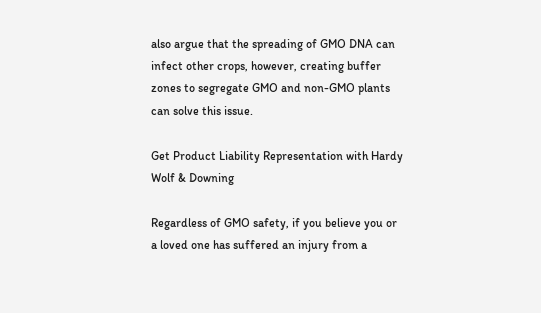also argue that the spreading of GMO DNA can infect other crops, however, creating buffer zones to segregate GMO and non-GMO plants can solve this issue.

Get Product Liability Representation with Hardy Wolf & Downing

Regardless of GMO safety, if you believe you or a loved one has suffered an injury from a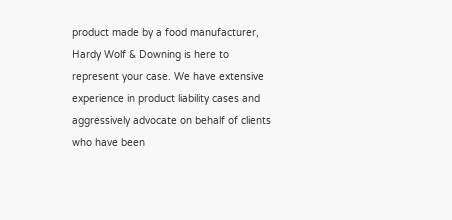product made by a food manufacturer, Hardy Wolf & Downing is here to represent your case. We have extensive experience in product liability cases and aggressively advocate on behalf of clients who have been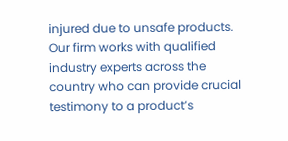injured due to unsafe products. Our firm works with qualified industry experts across the country who can provide crucial testimony to a product’s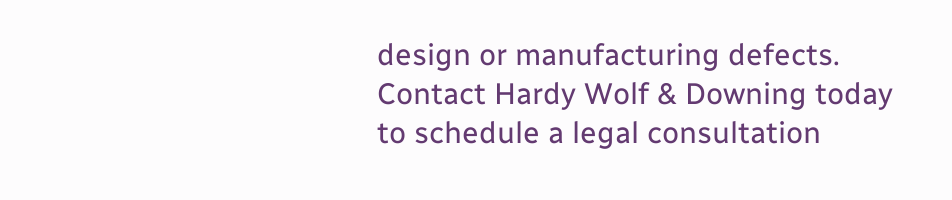design or manufacturing defects.
Contact Hardy Wolf & Downing today to schedule a legal consultation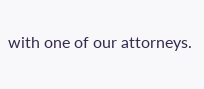with one of our attorneys.